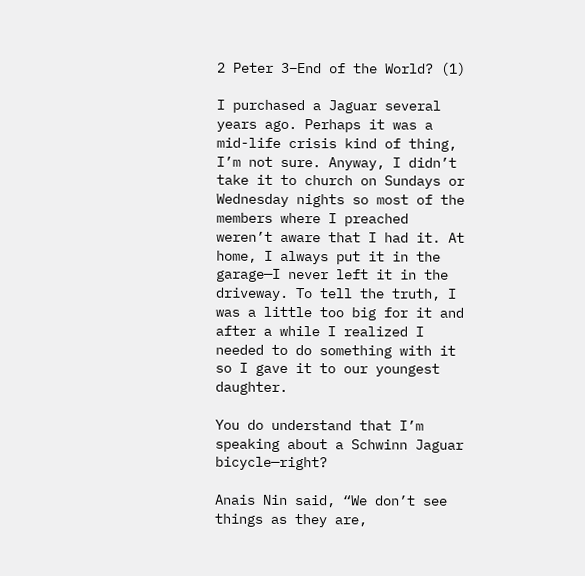2 Peter 3–End of the World? (1)

I purchased a Jaguar several years ago. Perhaps it was a mid-life crisis kind of thing, I’m not sure. Anyway, I didn’t take it to church on Sundays or Wednesday nights so most of the members where I preached weren’t aware that I had it. At home, I always put it in the garage—I never left it in the driveway. To tell the truth, I was a little too big for it and after a while I realized I needed to do something with it so I gave it to our youngest daughter.

You do understand that I’m speaking about a Schwinn Jaguar bicycle—right?

Anais Nin said, “We don’t see things as they are,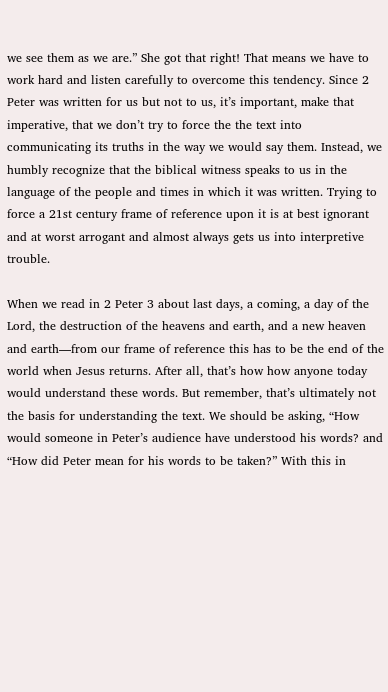we see them as we are.” She got that right! That means we have to work hard and listen carefully to overcome this tendency. Since 2 Peter was written for us but not to us, it’s important, make that imperative, that we don’t try to force the the text into communicating its truths in the way we would say them. Instead, we humbly recognize that the biblical witness speaks to us in the language of the people and times in which it was written. Trying to force a 21st century frame of reference upon it is at best ignorant and at worst arrogant and almost always gets us into interpretive trouble.

When we read in 2 Peter 3 about last days, a coming, a day of the Lord, the destruction of the heavens and earth, and a new heaven and earth—from our frame of reference this has to be the end of the world when Jesus returns. After all, that’s how how anyone today would understand these words. But remember, that’s ultimately not the basis for understanding the text. We should be asking, “How would someone in Peter’s audience have understood his words? and “How did Peter mean for his words to be taken?” With this in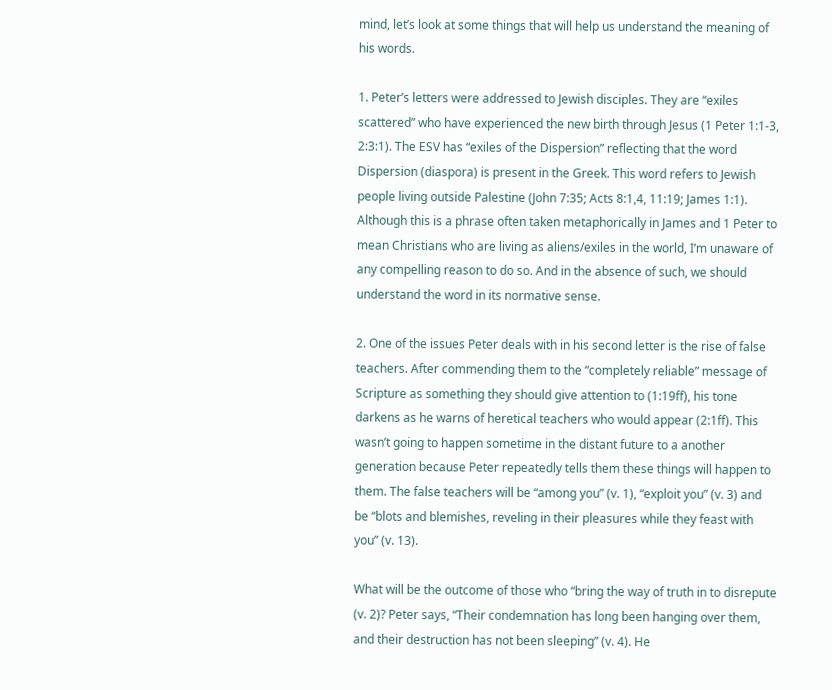mind, let’s look at some things that will help us understand the meaning of his words.

1. Peter’s letters were addressed to Jewish disciples. They are “exiles scattered” who have experienced the new birth through Jesus (1 Peter 1:1-3, 2:3:1). The ESV has “exiles of the Dispersion” reflecting that the word Dispersion (diaspora) is present in the Greek. This word refers to Jewish people living outside Palestine (John 7:35; Acts 8:1,4, 11:19; James 1:1). Although this is a phrase often taken metaphorically in James and 1 Peter to mean Christians who are living as aliens/exiles in the world, I’m unaware of any compelling reason to do so. And in the absence of such, we should understand the word in its normative sense.

2. One of the issues Peter deals with in his second letter is the rise of false teachers. After commending them to the “completely reliable” message of Scripture as something they should give attention to (1:19ff), his tone darkens as he warns of heretical teachers who would appear (2:1ff). This wasn’t going to happen sometime in the distant future to a another generation because Peter repeatedly tells them these things will happen to them. The false teachers will be “among you” (v. 1), “exploit you” (v. 3) and be “blots and blemishes, reveling in their pleasures while they feast with you” (v. 13).

What will be the outcome of those who “bring the way of truth in to disrepute (v. 2)? Peter says, “Their condemnation has long been hanging over them, and their destruction has not been sleeping” (v. 4). He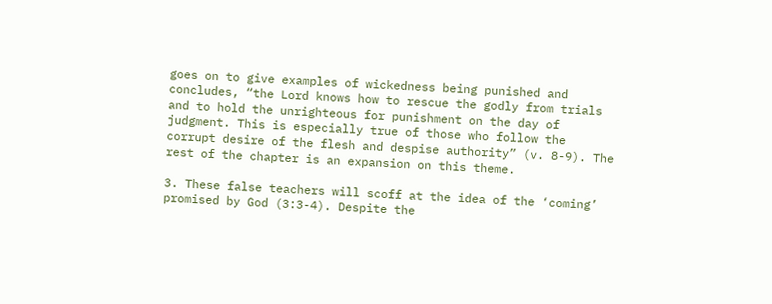goes on to give examples of wickedness being punished and concludes, “the Lord knows how to rescue the godly from trials and to hold the unrighteous for punishment on the day of judgment. This is especially true of those who follow the corrupt desire of the flesh and despise authority” (v. 8-9). The rest of the chapter is an expansion on this theme.

3. These false teachers will scoff at the idea of the ‘coming’ promised by God (3:3-4). Despite the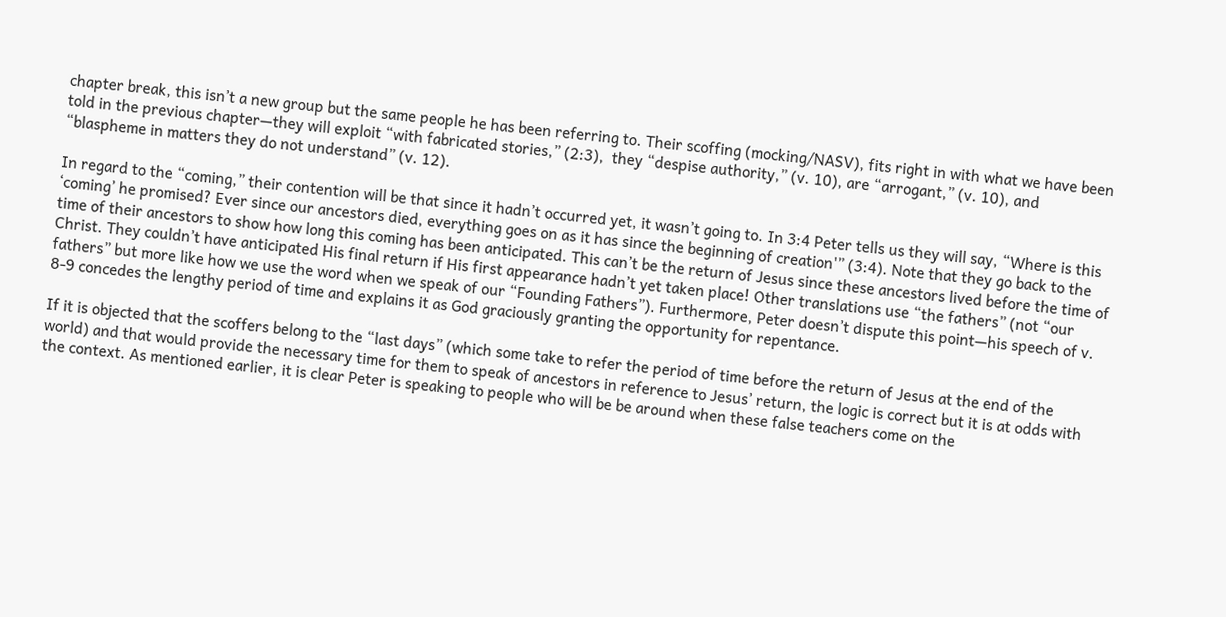chapter break, this isn’t a new group but the same people he has been referring to. Their scoffing (mocking/NASV), fits right in with what we have been told in the previous chapter—they will exploit “with fabricated stories,” (2:3),  they “despise authority,” (v. 10), are “arrogant,” (v. 10), and  “blaspheme in matters they do not understand” (v. 12).

In regard to the “coming,” their contention will be that since it hadn’t occurred yet, it wasn’t going to. In 3:4 Peter tells us they will say, “Where is this ‘coming’ he promised? Ever since our ancestors died, everything goes on as it has since the beginning of creation'” (3:4). Note that they go back to the time of their ancestors to show how long this coming has been anticipated. This can’t be the return of Jesus since these ancestors lived before the time of Christ. They couldn’t have anticipated His final return if His first appearance hadn’t yet taken place! Other translations use “the fathers” (not “our fathers” but more like how we use the word when we speak of our “Founding Fathers”). Furthermore, Peter doesn’t dispute this point—his speech of v. 8-9 concedes the lengthy period of time and explains it as God graciously granting the opportunity for repentance.

If it is objected that the scoffers belong to the “last days” (which some take to refer the period of time before the return of Jesus at the end of the world) and that would provide the necessary time for them to speak of ancestors in reference to Jesus’ return, the logic is correct but it is at odds with the context. As mentioned earlier, it is clear Peter is speaking to people who will be be around when these false teachers come on the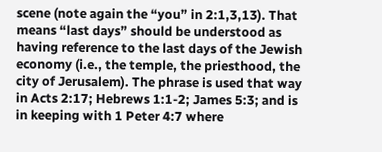scene (note again the “you” in 2:1,3,13). That means “last days” should be understood as having reference to the last days of the Jewish economy (i.e., the temple, the priesthood, the city of Jerusalem). The phrase is used that way in Acts 2:17; Hebrews 1:1-2; James 5:3; and is in keeping with 1 Peter 4:7 where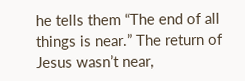he tells them “The end of all things is near.” The return of Jesus wasn’t near,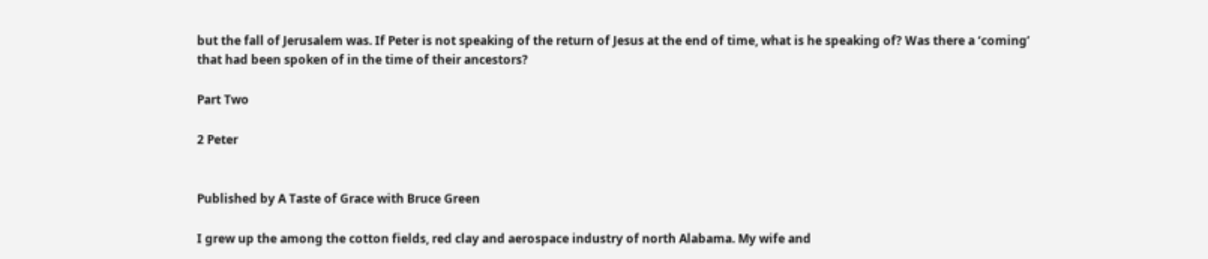but the fall of Jerusalem was. If Peter is not speaking of the return of Jesus at the end of time, what is he speaking of? Was there a ‘coming’ that had been spoken of in the time of their ancestors?

Part Two

2 Peter


Published by A Taste of Grace with Bruce Green

I grew up the among the cotton fields, red clay and aerospace industry of north Alabama. My wife and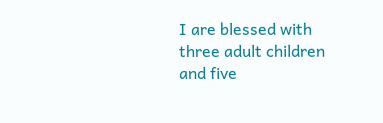I are blessed with three adult children and five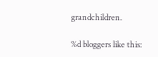grandchildren.

%d bloggers like this: